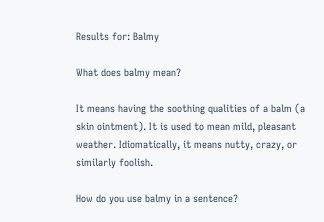Results for: Balmy

What does balmy mean?

It means having the soothing qualities of a balm (a skin ointment). It is used to mean mild, pleasant weather. Idiomatically, it means nutty, crazy, or similarly foolish.

How do you use balmy in a sentence?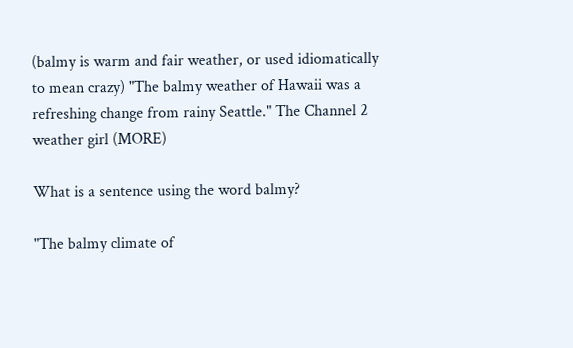(balmy is warm and fair weather, or used idiomatically to mean crazy) "The balmy weather of Hawaii was a refreshing change from rainy Seattle." The Channel 2 weather girl (MORE)

What is a sentence using the word balmy?

"The balmy climate of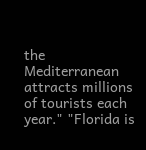the Mediterranean attracts millions of tourists each year." "Florida is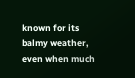known for its balmy weather, even when much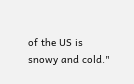of the US is snowy and cold."